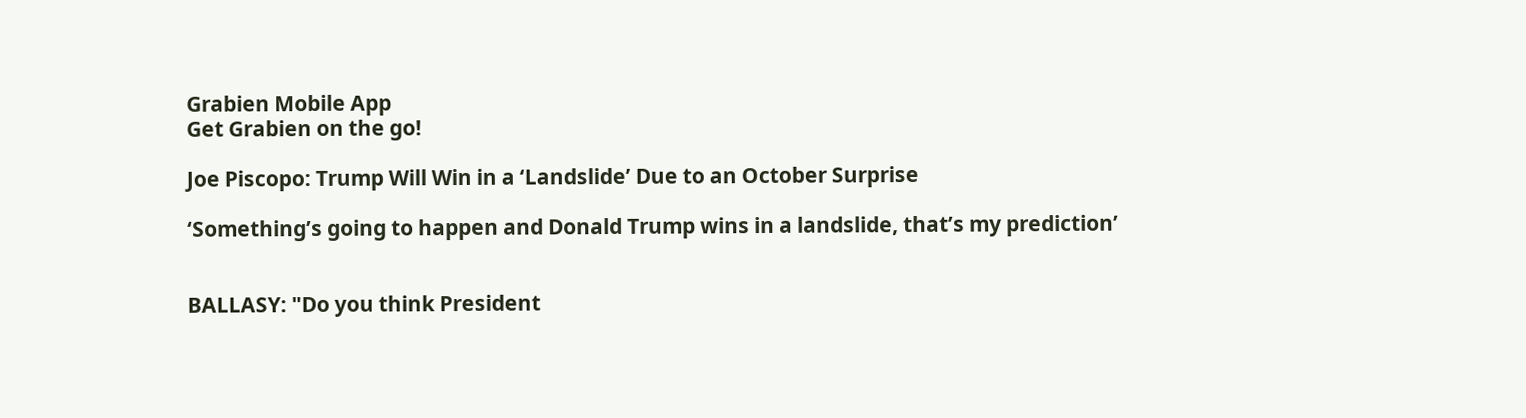Grabien Mobile App
Get Grabien on the go!

Joe Piscopo: Trump Will Win in a ‘Landslide’ Due to an October Surprise

‘Something’s going to happen and Donald Trump wins in a landslide, that’s my prediction’


BALLASY: "Do you think President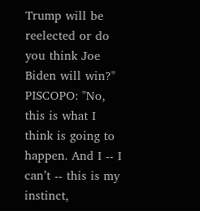Trump will be reelected or do you think Joe Biden will win?"
PISCOPO: "No, this is what I think is going to happen. And I -- I can’t -- this is my instinct,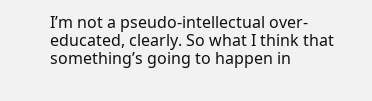I’m not a pseudo-intellectual over-educated, clearly. So what I think that something’s going to happen in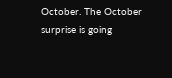October. The October surprise is going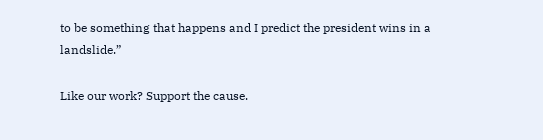to be something that happens and I predict the president wins in a landslide.”

Like our work? Support the cause.